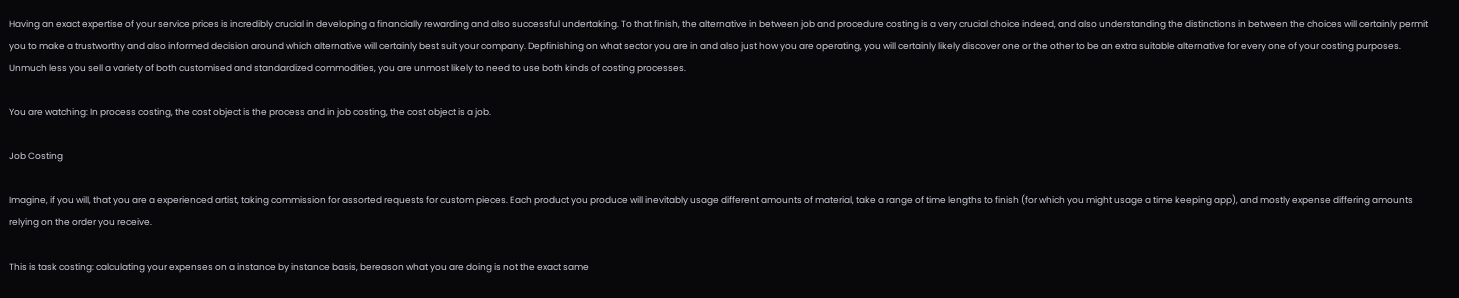Having an exact expertise of your service prices is incredibly crucial in developing a financially rewarding and also successful undertaking. To that finish, the alternative in between job and procedure costing is a very crucial choice indeed, and also understanding the distinctions in between the choices will certainly permit you to make a trustworthy and also informed decision around which alternative will certainly best suit your company. Depfinishing on what sector you are in and also just how you are operating, you will certainly likely discover one or the other to be an extra suitable alternative for every one of your costing purposes. Unmuch less you sell a variety of both customised and standardized commodities, you are unmost likely to need to use both kinds of costing processes.

You are watching: In process costing, the cost object is the process and in job costing, the cost object is a job.

Job Costing

Imagine, if you will, that you are a experienced artist, taking commission for assorted requests for custom pieces. Each product you produce will inevitably usage different amounts of material, take a range of time lengths to finish (for which you might usage a time keeping app), and mostly expense differing amounts relying on the order you receive.

This is task costing: calculating your expenses on a instance by instance basis, bereason what you are doing is not the exact same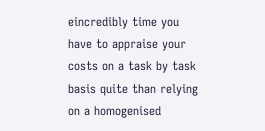eincredibly time you have to appraise your costs on a task by task basis quite than relying on a homogenised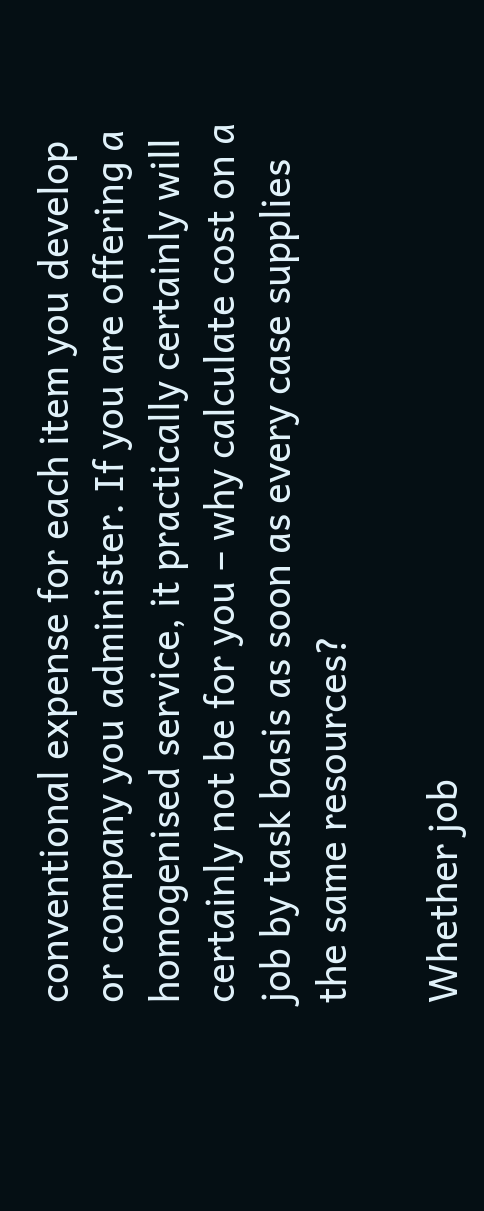conventional expense for each item you develop or company you administer. If you are offering a homogenised service, it practically certainly will certainly not be for you – why calculate cost on a job by task basis as soon as every case supplies the same resources?

Whether job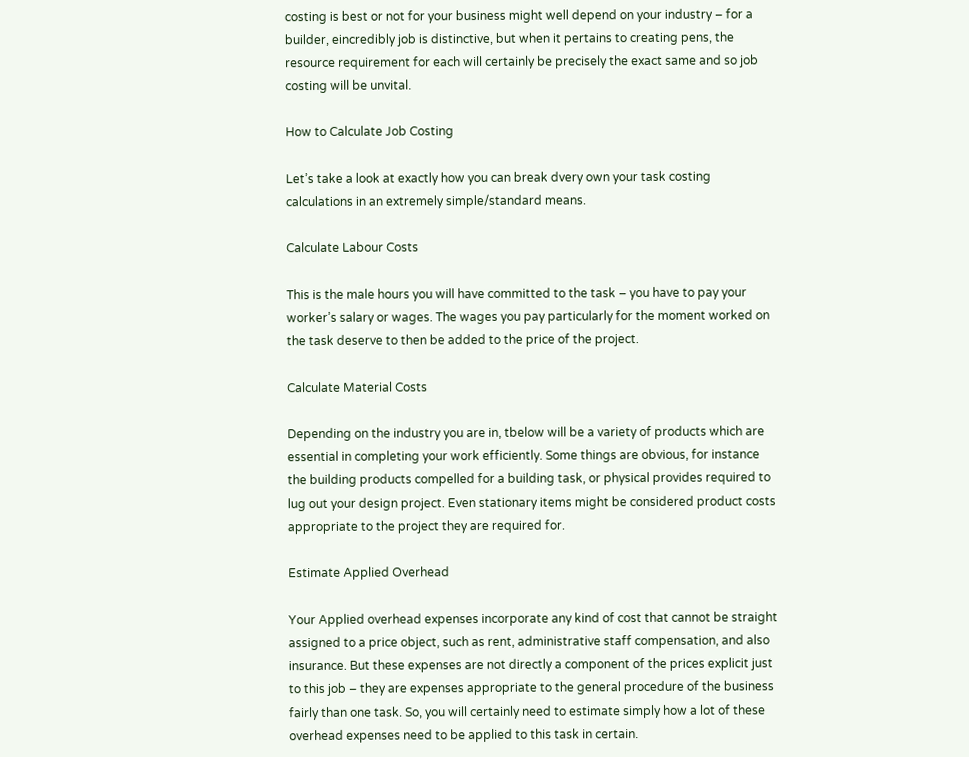costing is best or not for your business might well depend on your industry – for a builder, eincredibly job is distinctive, but when it pertains to creating pens, the resource requirement for each will certainly be precisely the exact same and so job costing will be unvital.

How to Calculate Job Costing

Let’s take a look at exactly how you can break dvery own your task costing calculations in an extremely simple/standard means.

Calculate Labour Costs

This is the male hours you will have committed to the task – you have to pay your worker’s salary or wages. The wages you pay particularly for the moment worked on the task deserve to then be added to the price of the project.

Calculate Material Costs

Depending on the industry you are in, tbelow will be a variety of products which are essential in completing your work efficiently. Some things are obvious, for instance the building products compelled for a building task, or physical provides required to lug out your design project. Even stationary items might be considered product costs appropriate to the project they are required for.

Estimate Applied Overhead

Your Applied overhead expenses incorporate any kind of cost that cannot be straight assigned to a price object, such as rent, administrative staff compensation, and also insurance. But these expenses are not directly a component of the prices explicit just to this job – they are expenses appropriate to the general procedure of the business fairly than one task. So, you will certainly need to estimate simply how a lot of these overhead expenses need to be applied to this task in certain.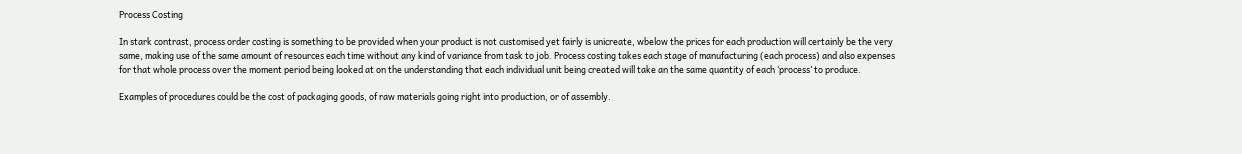Process Costing

In stark contrast, process order costing is something to be provided when your product is not customised yet fairly is unicreate, wbelow the prices for each production will certainly be the very same, making use of the same amount of resources each time without any kind of variance from task to job. Process costing takes each stage of manufacturing (each process) and also expenses for that whole process over the moment period being looked at on the understanding that each individual unit being created will take an the same quantity of each ‘process’ to produce.

Examples of procedures could be the cost of packaging goods, of raw materials going right into production, or of assembly.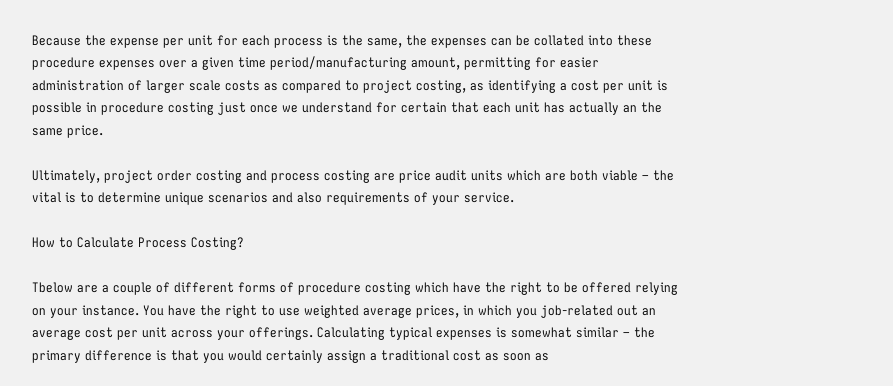Because the expense per unit for each process is the same, the expenses can be collated into these procedure expenses over a given time period/manufacturing amount, permitting for easier administration of larger scale costs as compared to project costing, as identifying a cost per unit is possible in procedure costing just once we understand for certain that each unit has actually an the same price.

Ultimately, project order costing and process costing are price audit units which are both viable – the vital is to determine unique scenarios and also requirements of your service.

How to Calculate Process Costing?

Tbelow are a couple of different forms of procedure costing which have the right to be offered relying on your instance. You have the right to use weighted average prices, in which you job-related out an average cost per unit across your offerings. Calculating typical expenses is somewhat similar – the primary difference is that you would certainly assign a traditional cost as soon as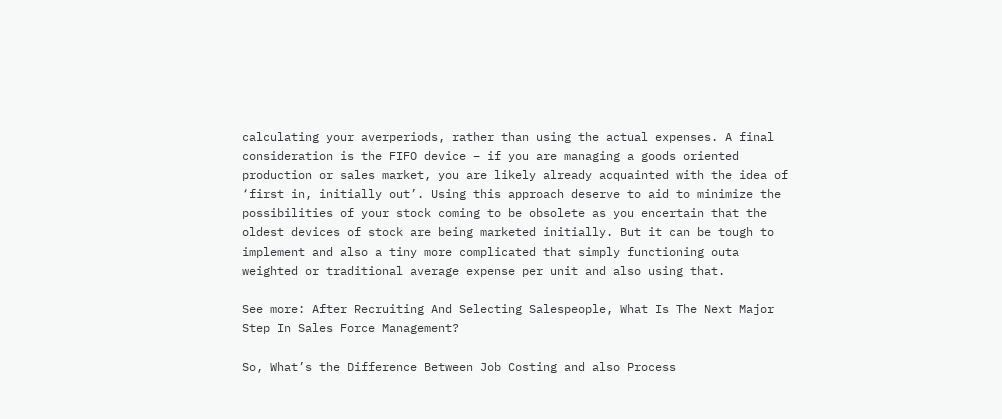calculating your averperiods, rather than using the actual expenses. A final consideration is the FIFO device – if you are managing a goods oriented production or sales market, you are likely already acquainted with the idea of ‘first in, initially out’. Using this approach deserve to aid to minimize the possibilities of your stock coming to be obsolete as you encertain that the oldest devices of stock are being marketed initially. But it can be tough to implement and also a tiny more complicated that simply functioning outa weighted or traditional average expense per unit and also using that.

See more: After Recruiting And Selecting Salespeople, What Is The Next Major Step In Sales Force Management?

So, What’s the Difference Between Job Costing and also Process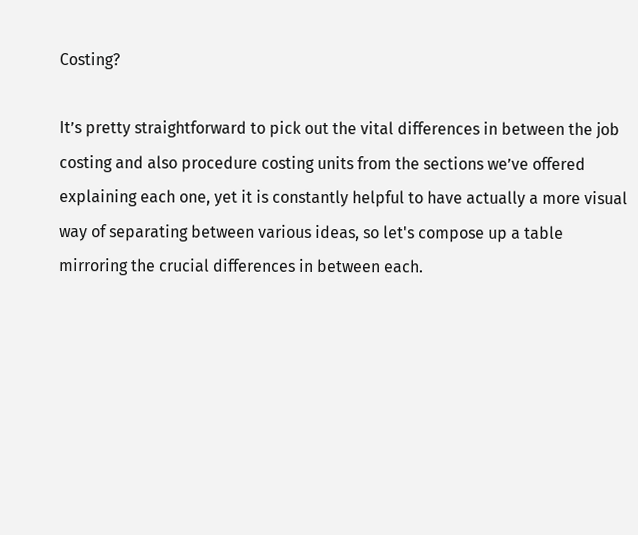Costing?

It’s pretty straightforward to pick out the vital differences in between the job costing and also procedure costing units from the sections we’ve offered explaining each one, yet it is constantly helpful to have actually a more visual way of separating between various ideas, so let's compose up a table mirroring the crucial differences in between each.